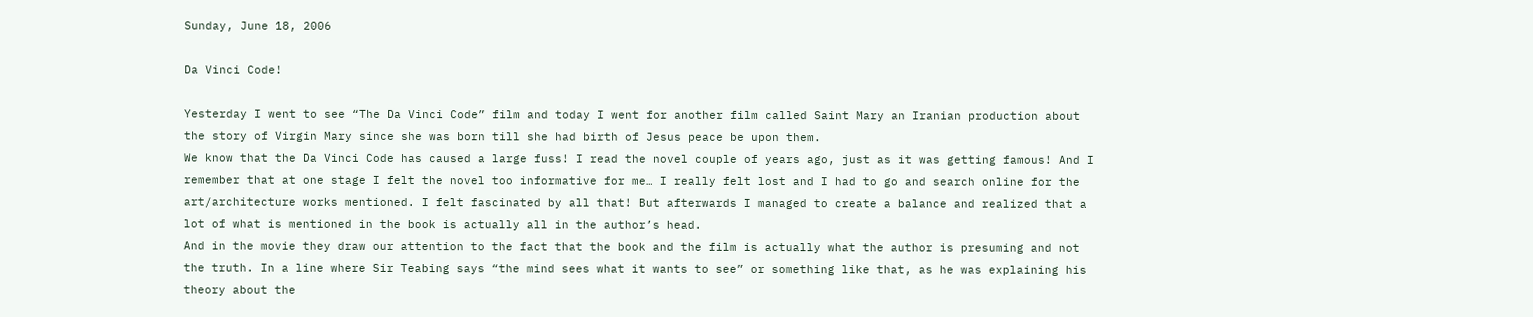Sunday, June 18, 2006

Da Vinci Code!

Yesterday I went to see “The Da Vinci Code” film and today I went for another film called Saint Mary an Iranian production about the story of Virgin Mary since she was born till she had birth of Jesus peace be upon them.
We know that the Da Vinci Code has caused a large fuss! I read the novel couple of years ago, just as it was getting famous! And I remember that at one stage I felt the novel too informative for me… I really felt lost and I had to go and search online for the art/architecture works mentioned. I felt fascinated by all that! But afterwards I managed to create a balance and realized that a lot of what is mentioned in the book is actually all in the author’s head.
And in the movie they draw our attention to the fact that the book and the film is actually what the author is presuming and not the truth. In a line where Sir Teabing says “the mind sees what it wants to see” or something like that, as he was explaining his theory about the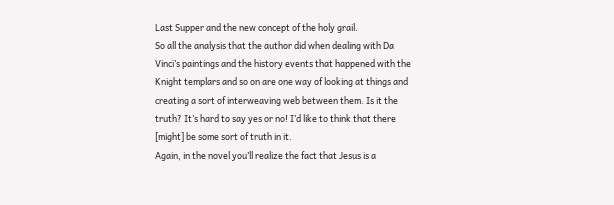Last Supper and the new concept of the holy grail.
So all the analysis that the author did when dealing with Da Vinci’s paintings and the history events that happened with the Knight templars and so on are one way of looking at things and creating a sort of interweaving web between them. Is it the truth? It’s hard to say yes or no! I’d like to think that there [might] be some sort of truth in it.
Again, in the novel you’ll realize the fact that Jesus is a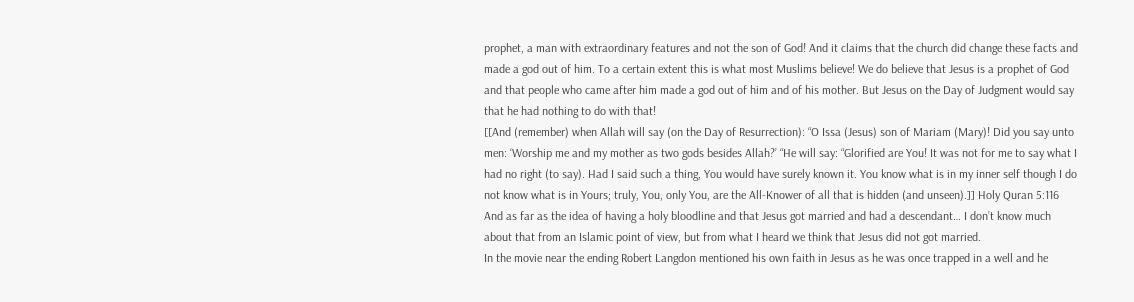prophet, a man with extraordinary features and not the son of God! And it claims that the church did change these facts and made a god out of him. To a certain extent this is what most Muslims believe! We do believe that Jesus is a prophet of God and that people who came after him made a god out of him and of his mother. But Jesus on the Day of Judgment would say that he had nothing to do with that!
[[And (remember) when Allah will say (on the Day of Resurrection): “O Issa (Jesus) son of Mariam (Mary)! Did you say unto men: ‘Worship me and my mother as two gods besides Allah?’ “He will say: “Glorified are You! It was not for me to say what I had no right (to say). Had I said such a thing, You would have surely known it. You know what is in my inner self though I do not know what is in Yours; truly, You, only You, are the All-Knower of all that is hidden (and unseen).]] Holy Quran 5:116
And as far as the idea of having a holy bloodline and that Jesus got married and had a descendant… I don’t know much about that from an Islamic point of view, but from what I heard we think that Jesus did not got married.
In the movie near the ending Robert Langdon mentioned his own faith in Jesus as he was once trapped in a well and he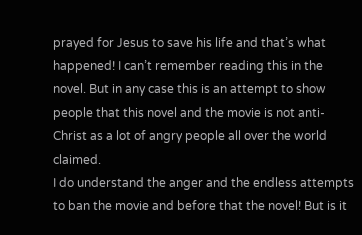prayed for Jesus to save his life and that’s what happened! I can’t remember reading this in the novel. But in any case this is an attempt to show people that this novel and the movie is not anti-Christ as a lot of angry people all over the world claimed.
I do understand the anger and the endless attempts to ban the movie and before that the novel! But is it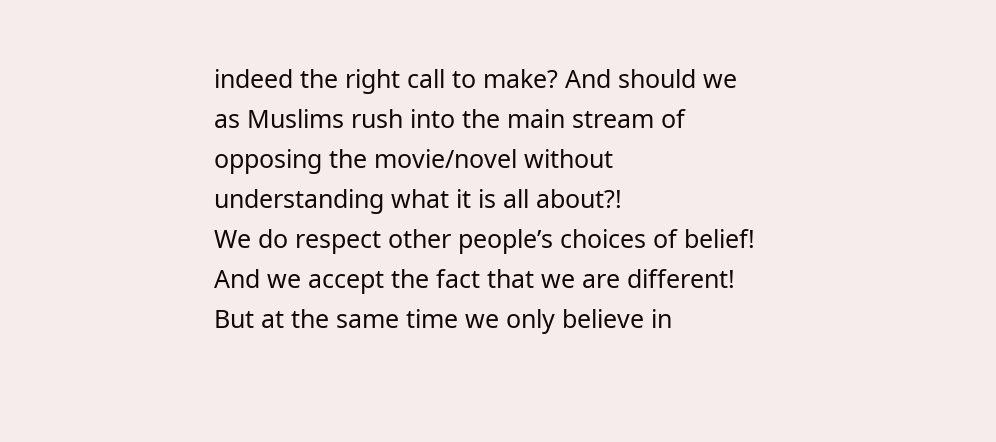indeed the right call to make? And should we as Muslims rush into the main stream of opposing the movie/novel without understanding what it is all about?!
We do respect other people’s choices of belief! And we accept the fact that we are different! But at the same time we only believe in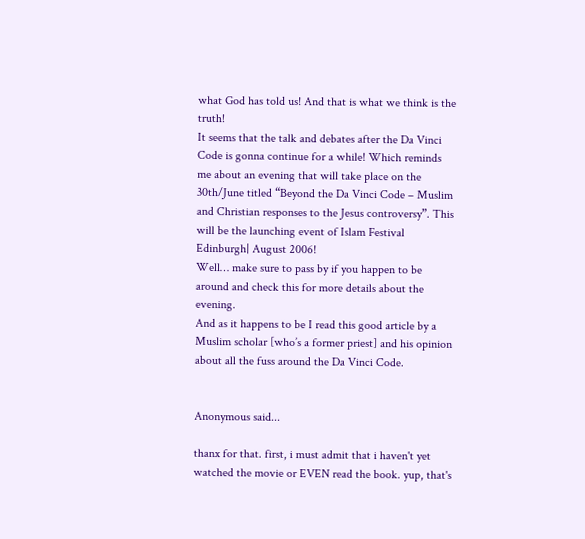what God has told us! And that is what we think is the truth!
It seems that the talk and debates after the Da Vinci Code is gonna continue for a while! Which reminds me about an evening that will take place on the 30th/June titled “Beyond the Da Vinci Code – Muslim and Christian responses to the Jesus controversy”. This will be the launching event of Islam Festival Edinburgh| August 2006!
Well… make sure to pass by if you happen to be around and check this for more details about the evening.
And as it happens to be I read this good article by a Muslim scholar [who’s a former priest] and his opinion about all the fuss around the Da Vinci Code.


Anonymous said...

thanx for that. first, i must admit that i haven't yet watched the movie or EVEN read the book. yup, that's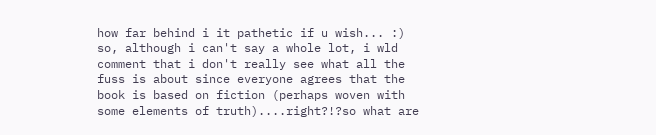how far behind i it pathetic if u wish... :)
so, although i can't say a whole lot, i wld comment that i don't really see what all the fuss is about since everyone agrees that the book is based on fiction (perhaps woven with some elements of truth)....right?!?so what are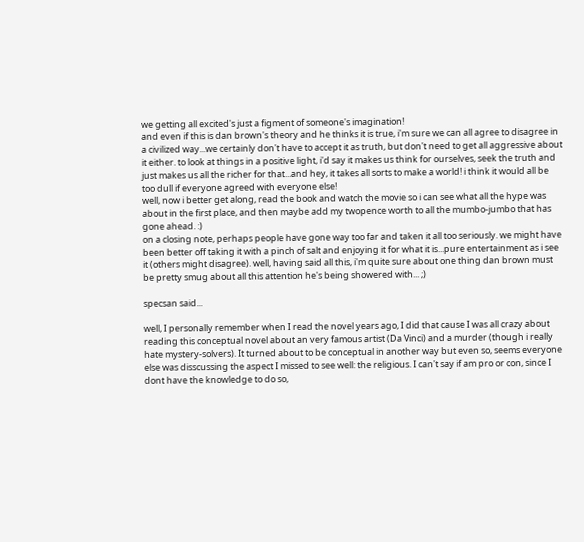we getting all excited's just a figment of someone's imagination!
and even if this is dan brown's theory and he thinks it is true, i'm sure we can all agree to disagree in a civilized way...we certainly don't have to accept it as truth, but don't need to get all aggressive about it either. to look at things in a positive light, i'd say it makes us think for ourselves, seek the truth and just makes us all the richer for that...and hey, it takes all sorts to make a world! i think it would all be too dull if everyone agreed with everyone else!
well, now i better get along, read the book and watch the movie so i can see what all the hype was about in the first place, and then maybe add my twopence worth to all the mumbo-jumbo that has gone ahead. :)
on a closing note, perhaps people have gone way too far and taken it all too seriously. we might have been better off taking it with a pinch of salt and enjoying it for what it is...pure entertainment as i see it (others might disagree). well, having said all this, i'm quite sure about one thing dan brown must be pretty smug about all this attention he's being showered with... ;)

specsan said...

well, I personally remember when I read the novel years ago, I did that cause I was all crazy about reading this conceptual novel about an very famous artist (Da Vinci) and a murder (though i really hate mystery-solvers). It turned about to be conceptual in another way but even so, seems everyone else was disscussing the aspect I missed to see well: the religious. I can't say if am pro or con, since I dont have the knowledge to do so,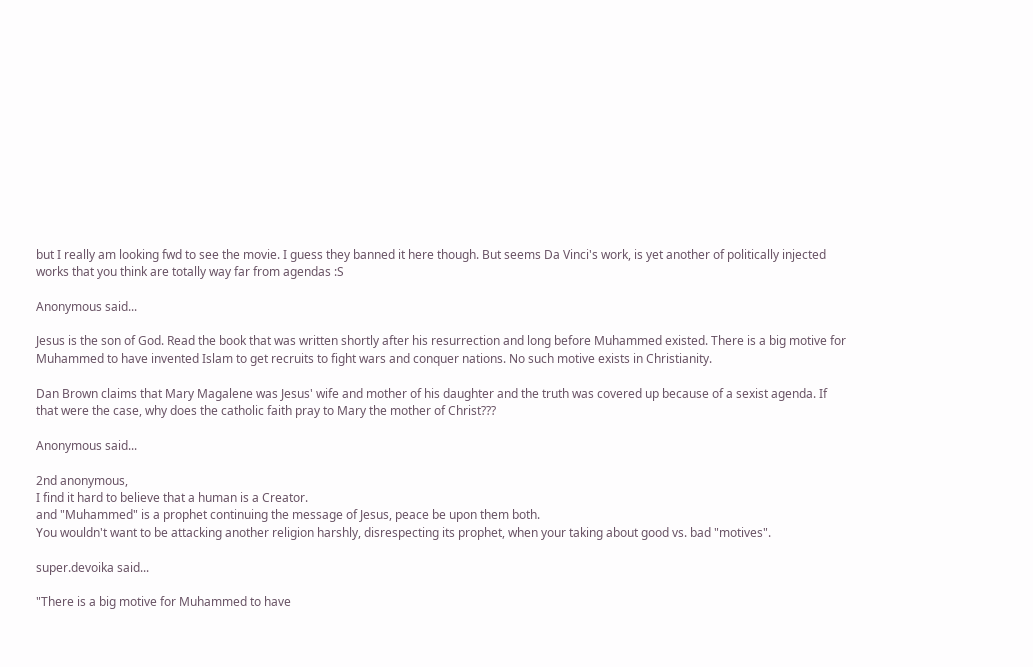but I really am looking fwd to see the movie. I guess they banned it here though. But seems Da Vinci's work, is yet another of politically injected works that you think are totally way far from agendas :S

Anonymous said...

Jesus is the son of God. Read the book that was written shortly after his resurrection and long before Muhammed existed. There is a big motive for Muhammed to have invented Islam to get recruits to fight wars and conquer nations. No such motive exists in Christianity.

Dan Brown claims that Mary Magalene was Jesus' wife and mother of his daughter and the truth was covered up because of a sexist agenda. If that were the case, why does the catholic faith pray to Mary the mother of Christ???

Anonymous said...

2nd anonymous,
I find it hard to believe that a human is a Creator.
and "Muhammed" is a prophet continuing the message of Jesus, peace be upon them both.
You wouldn't want to be attacking another religion harshly, disrespecting its prophet, when your taking about good vs. bad "motives".

super.devoika said...

"There is a big motive for Muhammed to have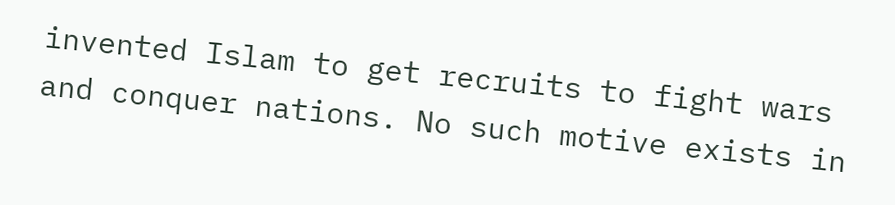invented Islam to get recruits to fight wars and conquer nations. No such motive exists in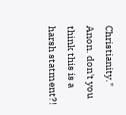Christianity." Anon. don't you think this is a harsh statment?!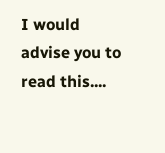I would advise you to read this....